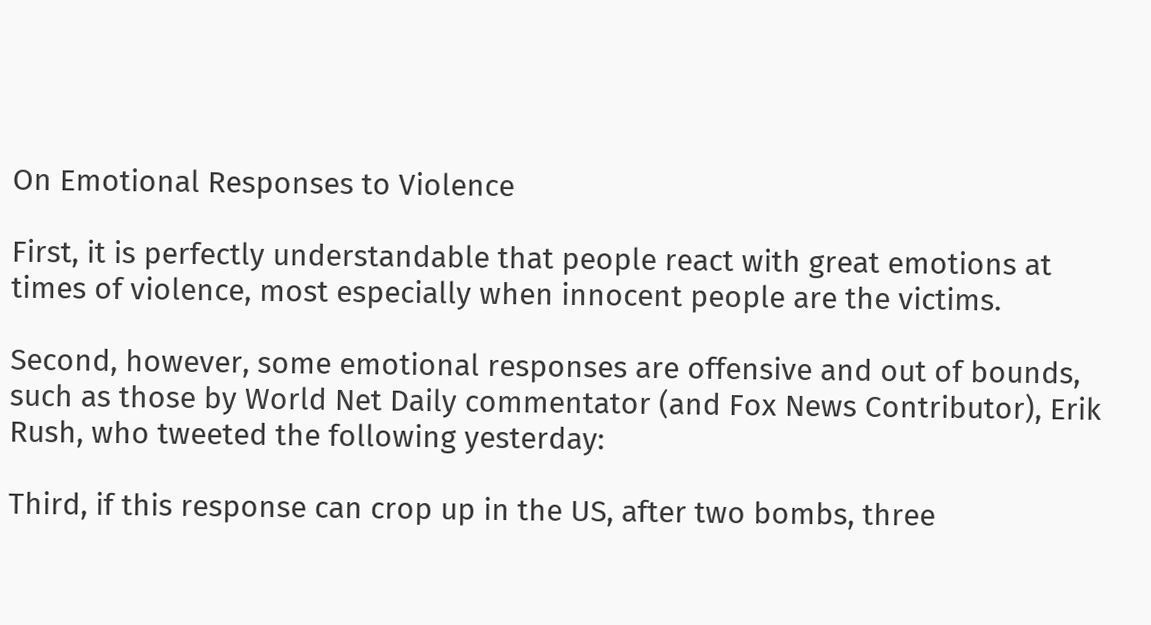On Emotional Responses to Violence

First, it is perfectly understandable that people react with great emotions at times of violence, most especially when innocent people are the victims.

Second, however, some emotional responses are offensive and out of bounds, such as those by World Net Daily commentator (and Fox News Contributor), Erik Rush, who tweeted the following yesterday:

Third, if this response can crop up in the US, after two bombs, three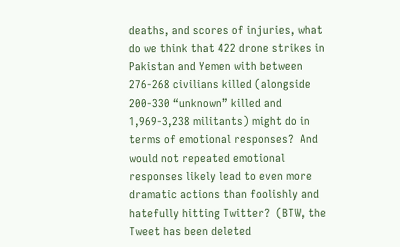deaths, and scores of injuries, what do we think that 422 drone strikes in Pakistan and Yemen with between 276-268 civilians killed (alongside 200-330 “unknown” killed and 1,969-3,238 militants) might do in terms of emotional responses?  And would not repeated emotional responses likely lead to even more dramatic actions than foolishly and hatefully hitting Twitter?  (BTW, the Tweet has been deleted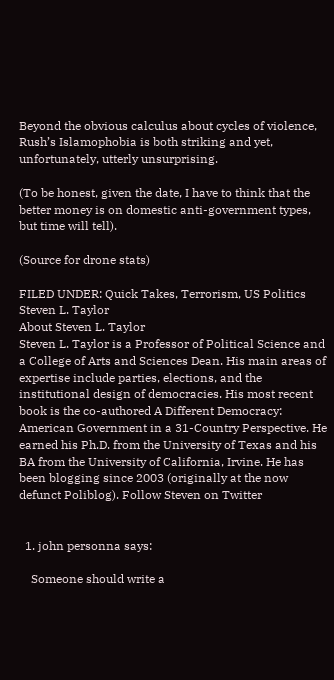Beyond the obvious calculus about cycles of violence, Rush’s Islamophobia is both striking and yet, unfortunately, utterly unsurprising.

(To be honest, given the date, I have to think that the better money is on domestic anti-government types, but time will tell).

(Source for drone stats)

FILED UNDER: Quick Takes, Terrorism, US Politics
Steven L. Taylor
About Steven L. Taylor
Steven L. Taylor is a Professor of Political Science and a College of Arts and Sciences Dean. His main areas of expertise include parties, elections, and the institutional design of democracies. His most recent book is the co-authored A Different Democracy: American Government in a 31-Country Perspective. He earned his Ph.D. from the University of Texas and his BA from the University of California, Irvine. He has been blogging since 2003 (originally at the now defunct Poliblog). Follow Steven on Twitter


  1. john personna says:

    Someone should write a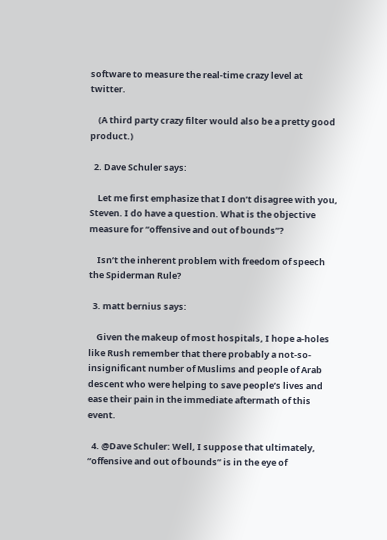software to measure the real-time crazy level at twitter.

    (A third party crazy filter would also be a pretty good product.)

  2. Dave Schuler says:

    Let me first emphasize that I don’t disagree with you, Steven. I do have a question. What is the objective measure for “offensive and out of bounds”?

    Isn’t the inherent problem with freedom of speech the Spiderman Rule?

  3. matt bernius says:

    Given the makeup of most hospitals, I hope a-holes like Rush remember that there probably a not-so-insignificant number of Muslims and people of Arab descent who were helping to save people’s lives and ease their pain in the immediate aftermath of this event.

  4. @Dave Schuler: Well, I suppose that ultimately, “offensive and out of bounds” is in the eye of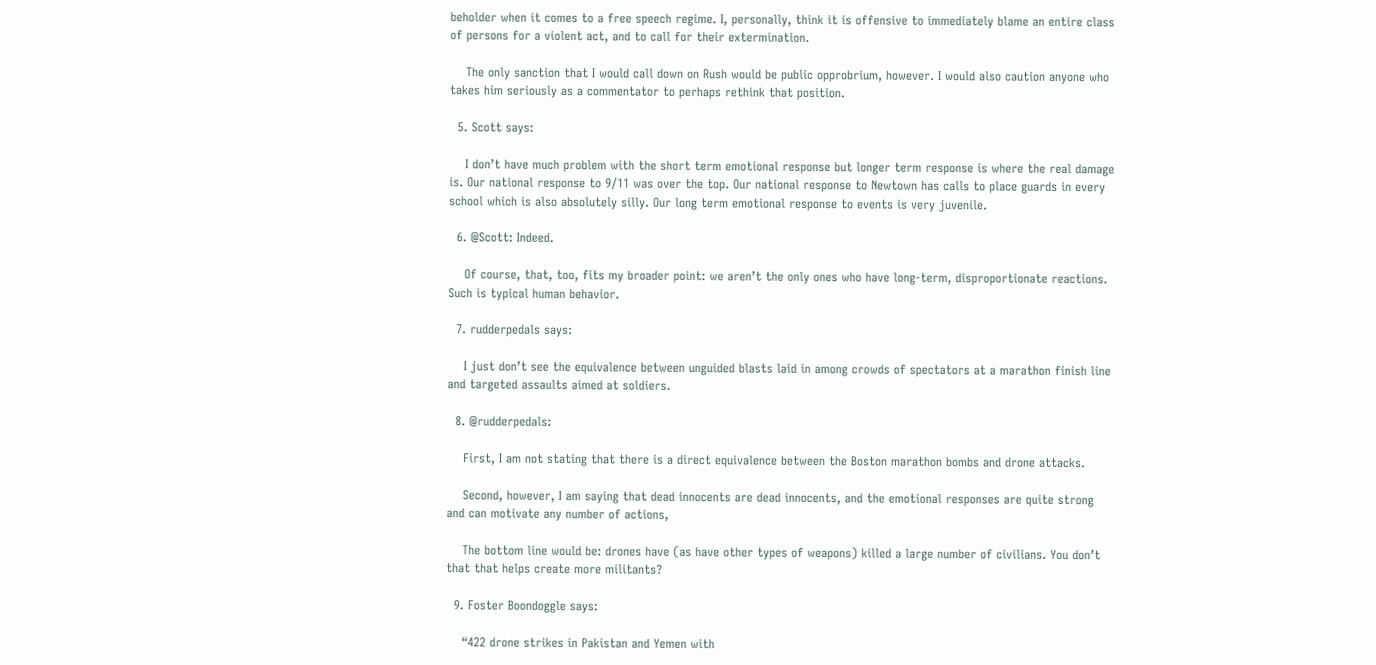beholder when it comes to a free speech regime. I, personally, think it is offensive to immediately blame an entire class of persons for a violent act, and to call for their extermination.

    The only sanction that I would call down on Rush would be public opprobrium, however. I would also caution anyone who takes him seriously as a commentator to perhaps rethink that position.

  5. Scott says:

    I don’t have much problem with the short term emotional response but longer term response is where the real damage is. Our national response to 9/11 was over the top. Our national response to Newtown has calls to place guards in every school which is also absolutely silly. Our long term emotional response to events is very juvenile.

  6. @Scott: Indeed.

    Of course, that, too, fits my broader point: we aren’t the only ones who have long-term, disproportionate reactions. Such is typical human behavior.

  7. rudderpedals says:

    I just don’t see the equivalence between unguided blasts laid in among crowds of spectators at a marathon finish line and targeted assaults aimed at soldiers.

  8. @rudderpedals:

    First, I am not stating that there is a direct equivalence between the Boston marathon bombs and drone attacks.

    Second, however, I am saying that dead innocents are dead innocents, and the emotional responses are quite strong and can motivate any number of actions,

    The bottom line would be: drones have (as have other types of weapons) killed a large number of civilians. You don’t that that helps create more militants?

  9. Foster Boondoggle says:

    “422 drone strikes in Pakistan and Yemen with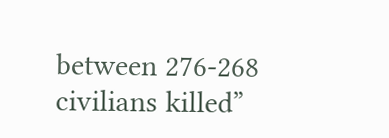between 276-268 civilians killed”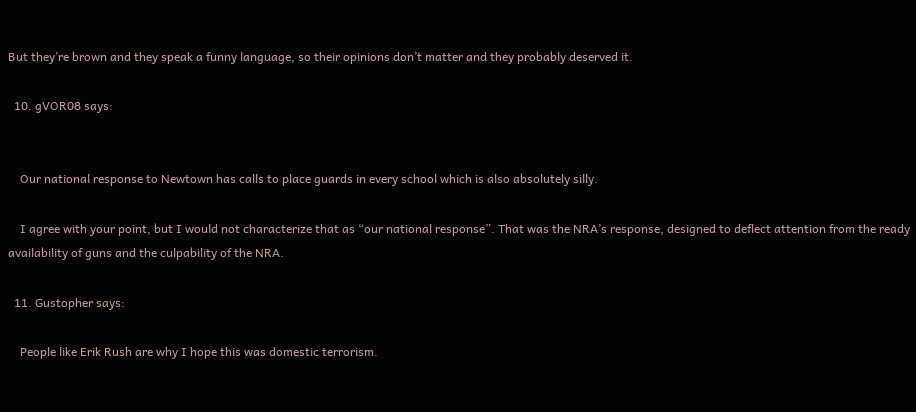But they’re brown and they speak a funny language, so their opinions don’t matter and they probably deserved it.

  10. gVOR08 says:


    Our national response to Newtown has calls to place guards in every school which is also absolutely silly.

    I agree with your point, but I would not characterize that as “our national response”. That was the NRA’s response, designed to deflect attention from the ready availability of guns and the culpability of the NRA.

  11. Gustopher says:

    People like Erik Rush are why I hope this was domestic terrorism.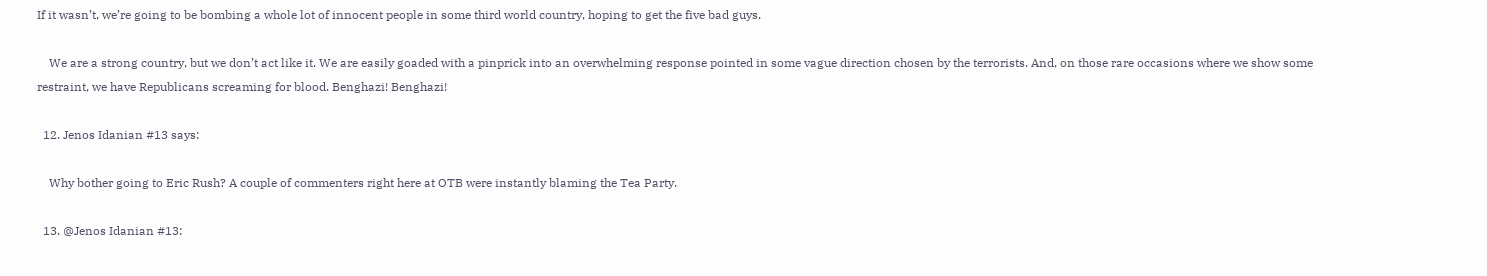If it wasn’t, we’re going to be bombing a whole lot of innocent people in some third world country, hoping to get the five bad guys.

    We are a strong country, but we don’t act like it. We are easily goaded with a pinprick into an overwhelming response pointed in some vague direction chosen by the terrorists. And, on those rare occasions where we show some restraint, we have Republicans screaming for blood. Benghazi! Benghazi!

  12. Jenos Idanian #13 says:

    Why bother going to Eric Rush? A couple of commenters right here at OTB were instantly blaming the Tea Party.

  13. @Jenos Idanian #13: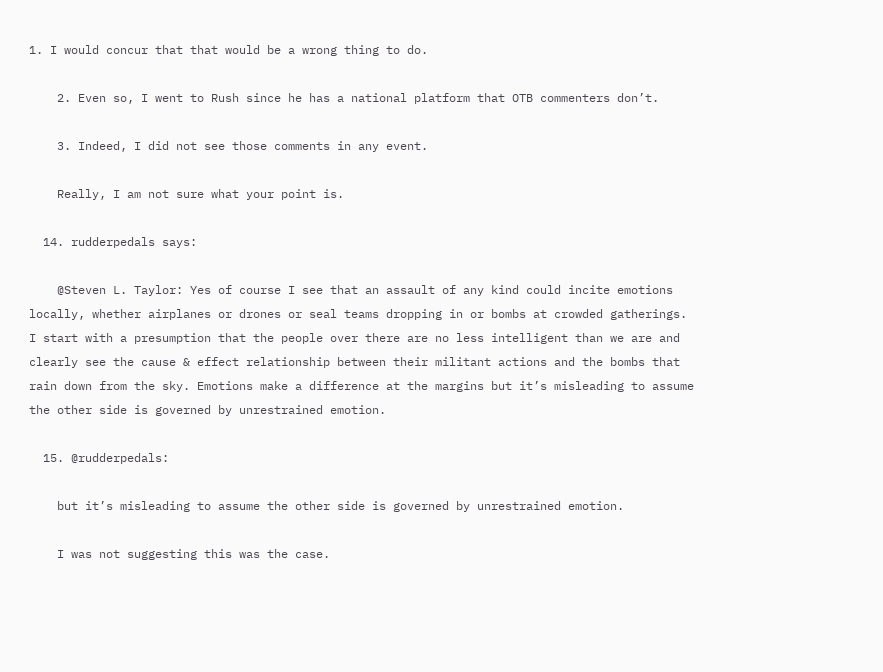1. I would concur that that would be a wrong thing to do.

    2. Even so, I went to Rush since he has a national platform that OTB commenters don’t.

    3. Indeed, I did not see those comments in any event.

    Really, I am not sure what your point is.

  14. rudderpedals says:

    @Steven L. Taylor: Yes of course I see that an assault of any kind could incite emotions locally, whether airplanes or drones or seal teams dropping in or bombs at crowded gatherings. I start with a presumption that the people over there are no less intelligent than we are and clearly see the cause & effect relationship between their militant actions and the bombs that rain down from the sky. Emotions make a difference at the margins but it’s misleading to assume the other side is governed by unrestrained emotion.

  15. @rudderpedals:

    but it’s misleading to assume the other side is governed by unrestrained emotion.

    I was not suggesting this was the case.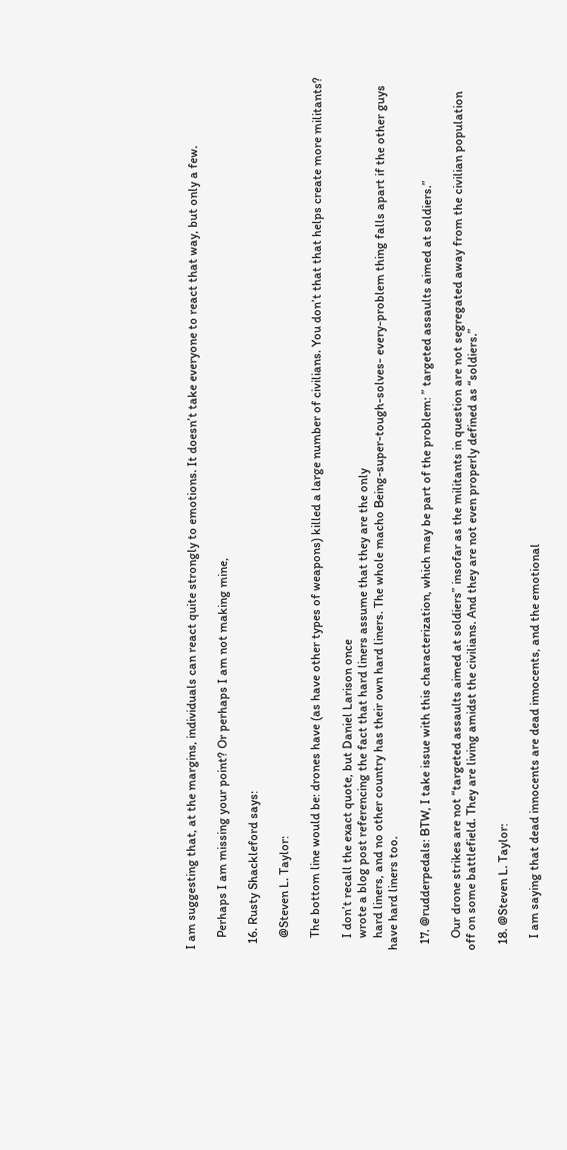I am suggesting that, at the margins, individuals can react quite strongly to emotions. It doesn’t take everyone to react that way, but only a few.

    Perhaps I am missing your point? Or perhaps I am not making mine,

  16. Rusty Shackleford says:

    @Steven L. Taylor:

    The bottom line would be: drones have (as have other types of weapons) killed a large number of civilians. You don’t that that helps create more militants?

    I don’t recall the exact quote, but Daniel Larison once
    wrote a blog post referencing the fact that hard liners assume that they are the only
    hard liners, and no other country has their own hard liners. The whole macho Being-super-tough-solves- every-problem thing falls apart if the other guys have hard liners too.

  17. @rudderpedals: BTW, I take issue with this characterization, which may be part of the problem: ” targeted assaults aimed at soldiers.”

    Our drone strikes are not “targeted assaults aimed at soldiers” insofar as the militants in question are not segregated away from the civilian population off on some battlefield. They are living amidst the civilians. And they are not even properly defined as “soldiers.”

  18. @Steven L. Taylor:

    I am saying that dead innocents are dead innocents, and the emotional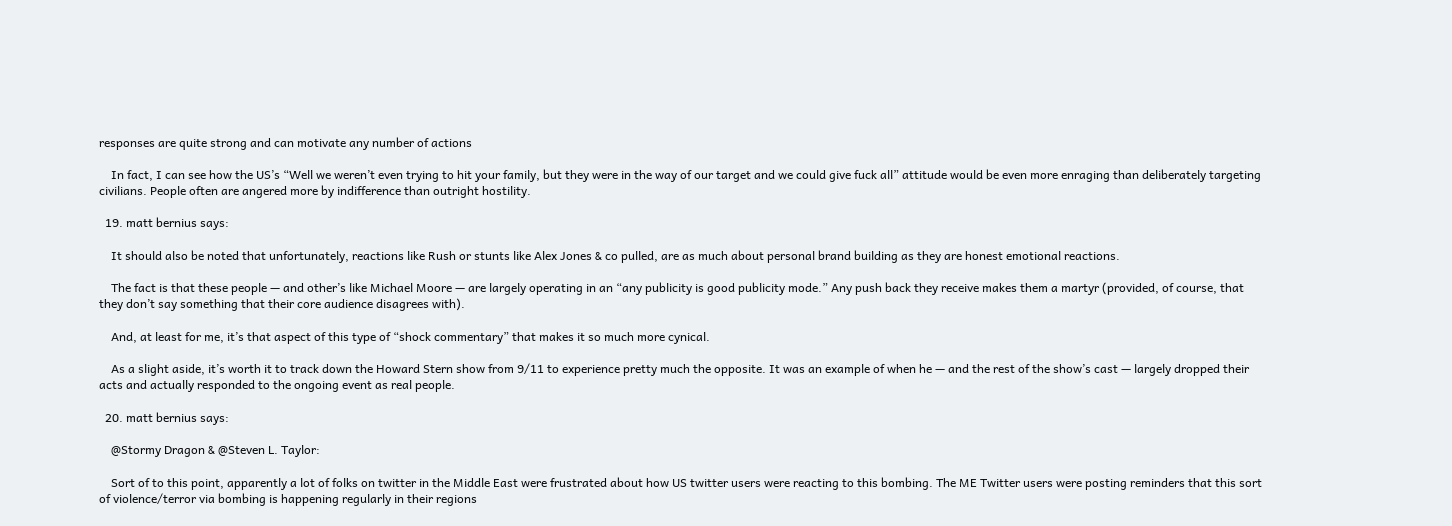responses are quite strong and can motivate any number of actions

    In fact, I can see how the US’s “Well we weren’t even trying to hit your family, but they were in the way of our target and we could give fuck all” attitude would be even more enraging than deliberately targeting civilians. People often are angered more by indifference than outright hostility.

  19. matt bernius says:

    It should also be noted that unfortunately, reactions like Rush or stunts like Alex Jones & co pulled, are as much about personal brand building as they are honest emotional reactions.

    The fact is that these people — and other’s like Michael Moore — are largely operating in an “any publicity is good publicity mode.” Any push back they receive makes them a martyr (provided, of course, that they don’t say something that their core audience disagrees with).

    And, at least for me, it’s that aspect of this type of “shock commentary” that makes it so much more cynical.

    As a slight aside, it’s worth it to track down the Howard Stern show from 9/11 to experience pretty much the opposite. It was an example of when he — and the rest of the show’s cast — largely dropped their acts and actually responded to the ongoing event as real people.

  20. matt bernius says:

    @Stormy Dragon & @Steven L. Taylor:

    Sort of to this point, apparently a lot of folks on twitter in the Middle East were frustrated about how US twitter users were reacting to this bombing. The ME Twitter users were posting reminders that this sort of violence/terror via bombing is happening regularly in their regions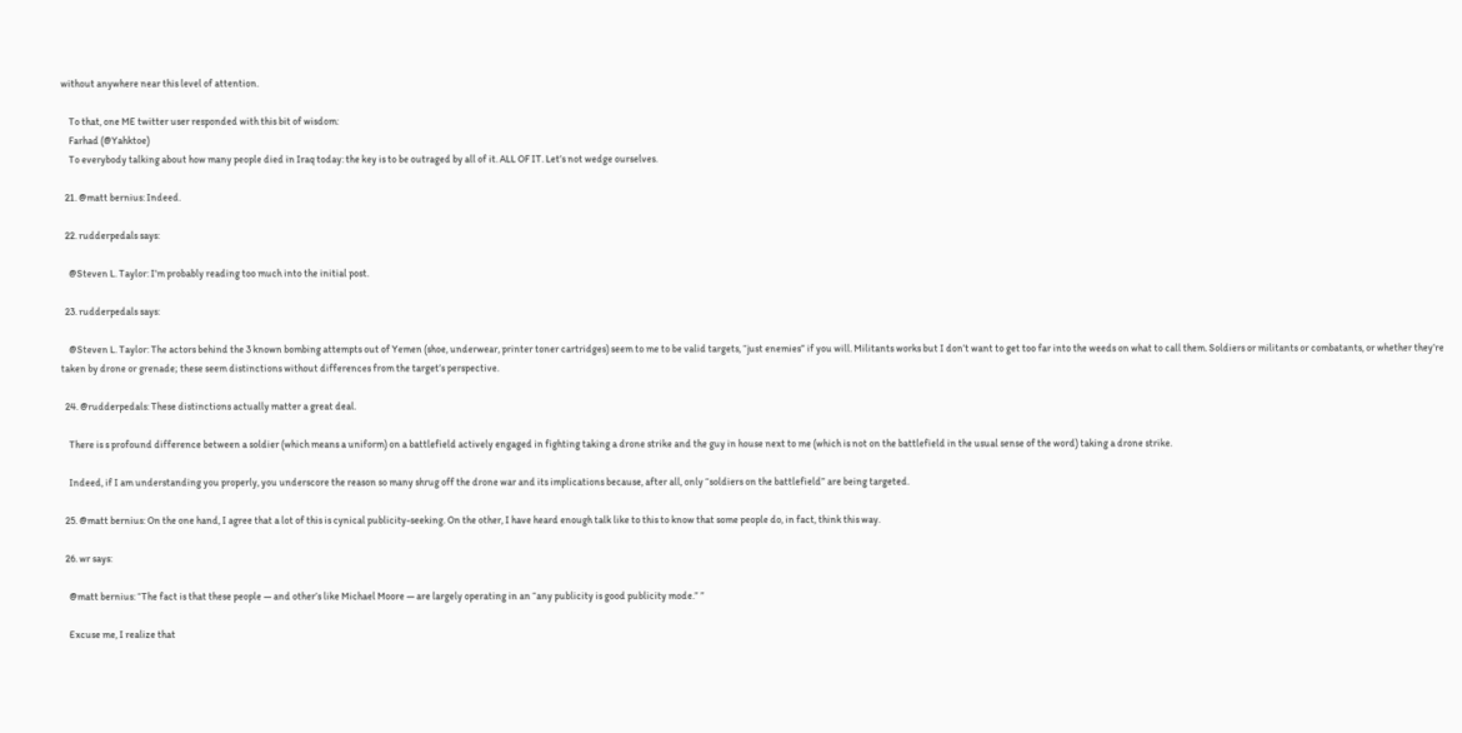without anywhere near this level of attention.

    To that, one ME twitter user responded with this bit of wisdom:
    Farhad (@Yahktoe)
    To everybody talking about how many people died in Iraq today: the key is to be outraged by all of it. ALL OF IT. Let’s not wedge ourselves.

  21. @matt bernius: Indeed.

  22. rudderpedals says:

    @Steven L. Taylor: I’m probably reading too much into the initial post.

  23. rudderpedals says:

    @Steven L. Taylor: The actors behind the 3 known bombing attempts out of Yemen (shoe, underwear, printer toner cartridges) seem to me to be valid targets, “just enemies” if you will. Militants works but I don’t want to get too far into the weeds on what to call them. Soldiers or militants or combatants, or whether they’re taken by drone or grenade; these seem distinctions without differences from the target’s perspective.

  24. @rudderpedals: These distinctions actually matter a great deal.

    There is s profound difference between a soldier (which means a uniform) on a battlefield actively engaged in fighting taking a drone strike and the guy in house next to me (which is not on the battlefield in the usual sense of the word) taking a drone strike.

    Indeed, if I am understanding you properly, you underscore the reason so many shrug off the drone war and its implications because, after all, only “soldiers on the battlefield” are being targeted.

  25. @matt bernius: On the one hand, I agree that a lot of this is cynical publicity-seeking. On the other, I have heard enough talk like to this to know that some people do, in fact, think this way.

  26. wr says:

    @matt bernius: “The fact is that these people — and other’s like Michael Moore — are largely operating in an “any publicity is good publicity mode.” ”

    Excuse me, I realize that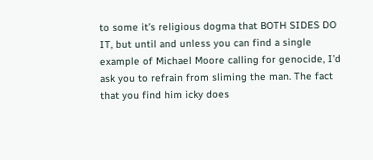to some it’s religious dogma that BOTH SIDES DO IT, but until and unless you can find a single example of Michael Moore calling for genocide, I’d ask you to refrain from sliming the man. The fact that you find him icky does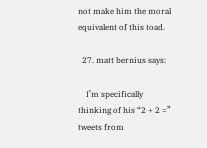not make him the moral equivalent of this toad.

  27. matt bernius says:

    I’m specifically thinking of his “2 + 2 =” tweets from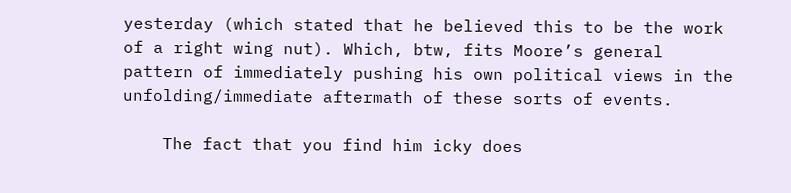yesterday (which stated that he believed this to be the work of a right wing nut). Which, btw, fits Moore’s general pattern of immediately pushing his own political views in the unfolding/immediate aftermath of these sorts of events.

    The fact that you find him icky does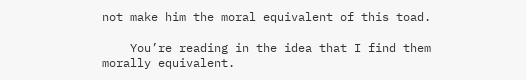not make him the moral equivalent of this toad.

    You’re reading in the idea that I find them morally equivalent.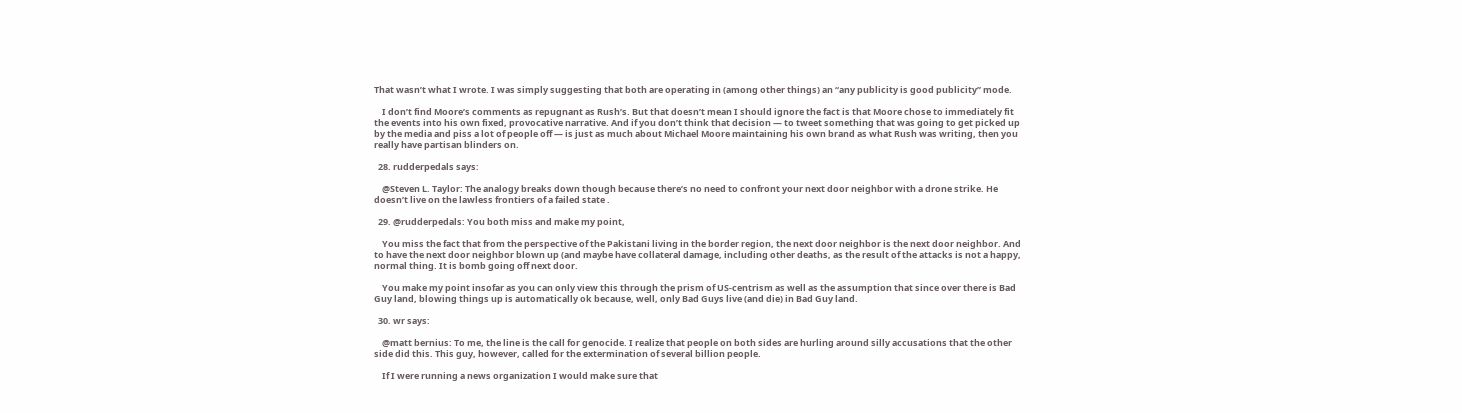That wasn’t what I wrote. I was simply suggesting that both are operating in (among other things) an “any publicity is good publicity” mode.

    I don’t find Moore’s comments as repugnant as Rush’s. But that doesn’t mean I should ignore the fact is that Moore chose to immediately fit the events into his own fixed, provocative narrative. And if you don’t think that decision — to tweet something that was going to get picked up by the media and piss a lot of people off — is just as much about Michael Moore maintaining his own brand as what Rush was writing, then you really have partisan blinders on.

  28. rudderpedals says:

    @Steven L. Taylor: The analogy breaks down though because there’s no need to confront your next door neighbor with a drone strike. He doesn’t live on the lawless frontiers of a failed state .

  29. @rudderpedals: You both miss and make my point,

    You miss the fact that from the perspective of the Pakistani living in the border region, the next door neighbor is the next door neighbor. And to have the next door neighbor blown up (and maybe have collateral damage, including other deaths, as the result of the attacks is not a happy, normal thing. It is bomb going off next door.

    You make my point insofar as you can only view this through the prism of US-centrism as well as the assumption that since over there is Bad Guy land, blowing things up is automatically ok because, well, only Bad Guys live (and die) in Bad Guy land.

  30. wr says:

    @matt bernius: To me, the line is the call for genocide. I realize that people on both sides are hurling around silly accusations that the other side did this. This guy, however, called for the extermination of several billion people.

    If I were running a news organization I would make sure that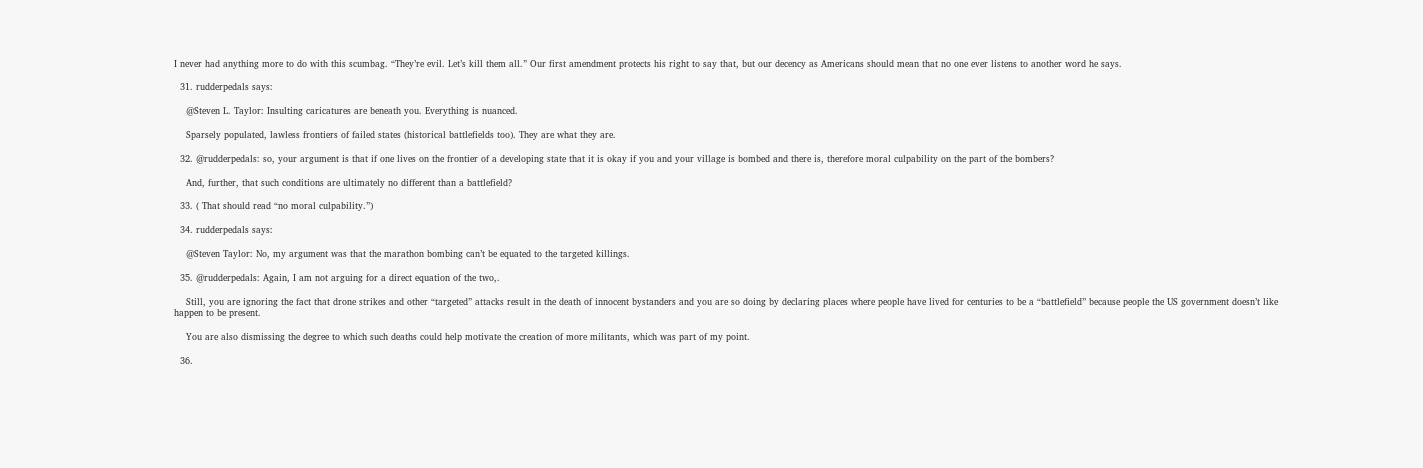I never had anything more to do with this scumbag. “They’re evil. Let’s kill them all.” Our first amendment protects his right to say that, but our decency as Americans should mean that no one ever listens to another word he says.

  31. rudderpedals says:

    @Steven L. Taylor: Insulting caricatures are beneath you. Everything is nuanced.

    Sparsely populated, lawless frontiers of failed states (historical battlefields too). They are what they are.

  32. @rudderpedals: so, your argument is that if one lives on the frontier of a developing state that it is okay if you and your village is bombed and there is, therefore moral culpability on the part of the bombers?

    And, further, that such conditions are ultimately no different than a battlefield?

  33. ( That should read “no moral culpability.”)

  34. rudderpedals says:

    @Steven Taylor: No, my argument was that the marathon bombing can’t be equated to the targeted killings.

  35. @rudderpedals: Again, I am not arguing for a direct equation of the two,.

    Still, you are ignoring the fact that drone strikes and other “targeted” attacks result in the death of innocent bystanders and you are so doing by declaring places where people have lived for centuries to be a “battlefield” because people the US government doesn’t like happen to be present.

    You are also dismissing the degree to which such deaths could help motivate the creation of more militants, which was part of my point.

  36.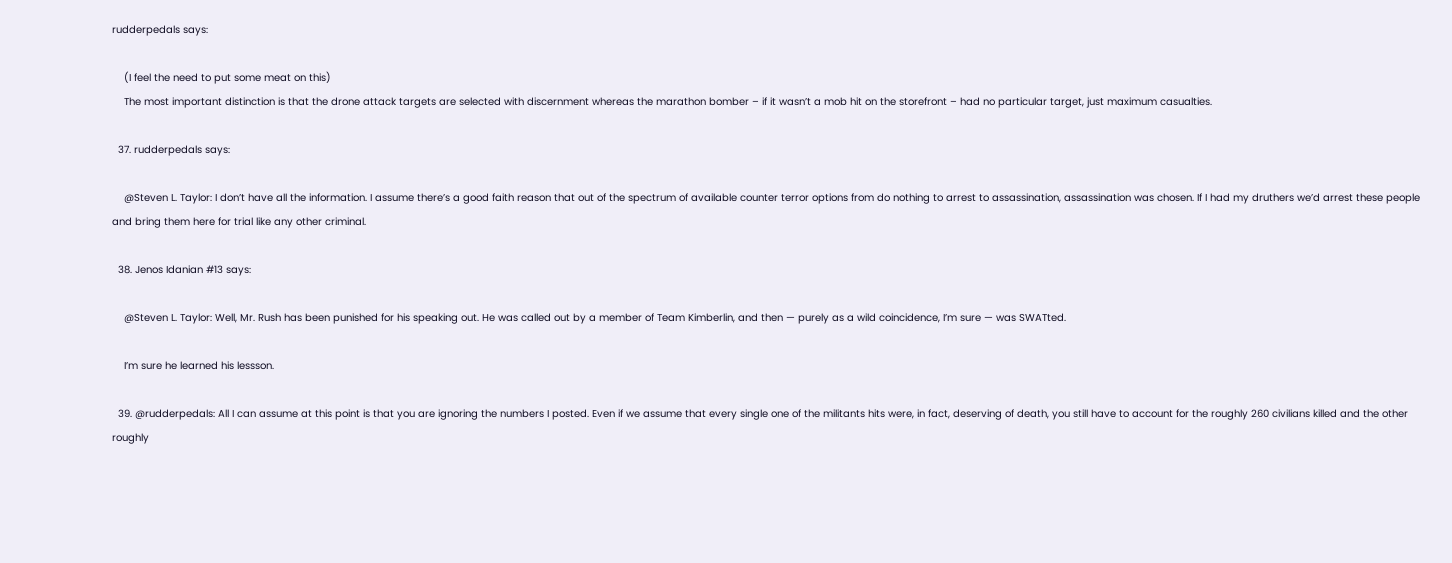rudderpedals says:

    (I feel the need to put some meat on this)
    The most important distinction is that the drone attack targets are selected with discernment whereas the marathon bomber – if it wasn’t a mob hit on the storefront – had no particular target, just maximum casualties.

  37. rudderpedals says:

    @Steven L. Taylor: I don’t have all the information. I assume there’s a good faith reason that out of the spectrum of available counter terror options from do nothing to arrest to assassination, assassination was chosen. If I had my druthers we’d arrest these people and bring them here for trial like any other criminal.

  38. Jenos Idanian #13 says:

    @Steven L. Taylor: Well, Mr. Rush has been punished for his speaking out. He was called out by a member of Team Kimberlin, and then — purely as a wild coincidence, I’m sure — was SWATted.

    I’m sure he learned his lessson.

  39. @rudderpedals: All I can assume at this point is that you are ignoring the numbers I posted. Even if we assume that every single one of the militants hits were, in fact, deserving of death, you still have to account for the roughly 260 civilians killed and the other roughly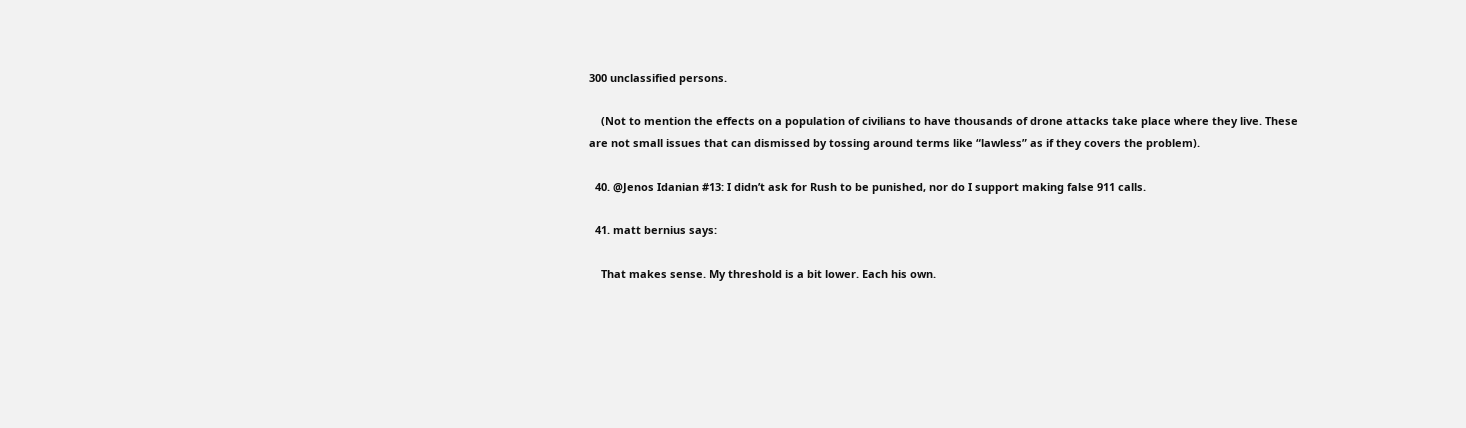300 unclassified persons.

    (Not to mention the effects on a population of civilians to have thousands of drone attacks take place where they live. These are not small issues that can dismissed by tossing around terms like “lawless” as if they covers the problem).

  40. @Jenos Idanian #13: I didn’t ask for Rush to be punished, nor do I support making false 911 calls.

  41. matt bernius says:

    That makes sense. My threshold is a bit lower. Each his own.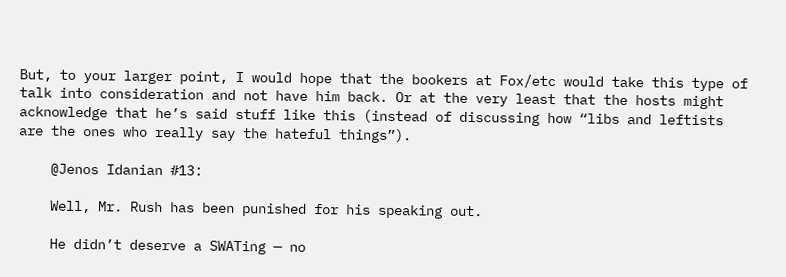But, to your larger point, I would hope that the bookers at Fox/etc would take this type of talk into consideration and not have him back. Or at the very least that the hosts might acknowledge that he’s said stuff like this (instead of discussing how “libs and leftists are the ones who really say the hateful things”).

    @Jenos Idanian #13:

    Well, Mr. Rush has been punished for his speaking out.

    He didn’t deserve a SWATing — no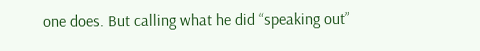one does. But calling what he did “speaking out”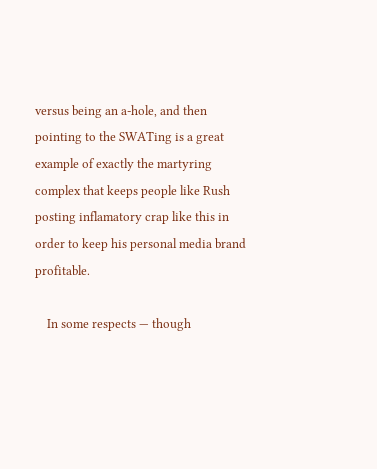versus being an a-hole, and then pointing to the SWATing is a great example of exactly the martyring complex that keeps people like Rush posting inflamatory crap like this in order to keep his personal media brand profitable.

    In some respects — though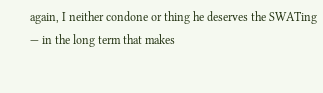again, I neither condone or thing he deserves the SWATing — in the long term that makes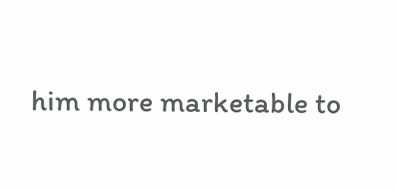him more marketable to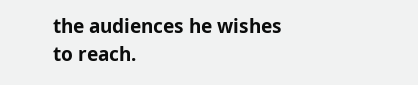the audiences he wishes to reach.